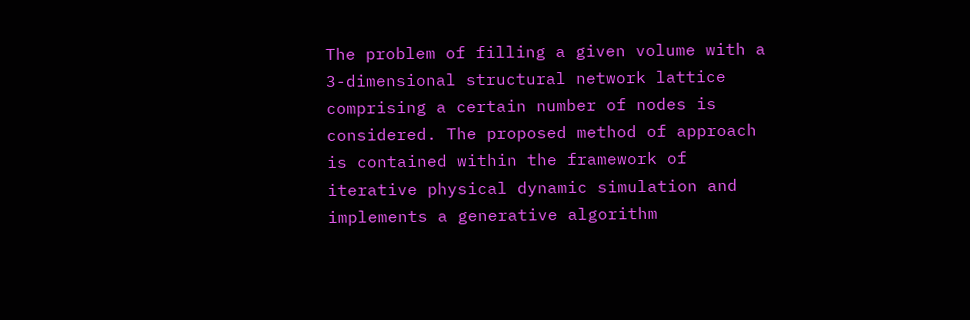The problem of filling a given volume with a 3-dimensional structural network lattice comprising a certain number of nodes is considered. The proposed method of approach is contained within the framework of iterative physical dynamic simulation and implements a generative algorithm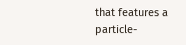that features a particle-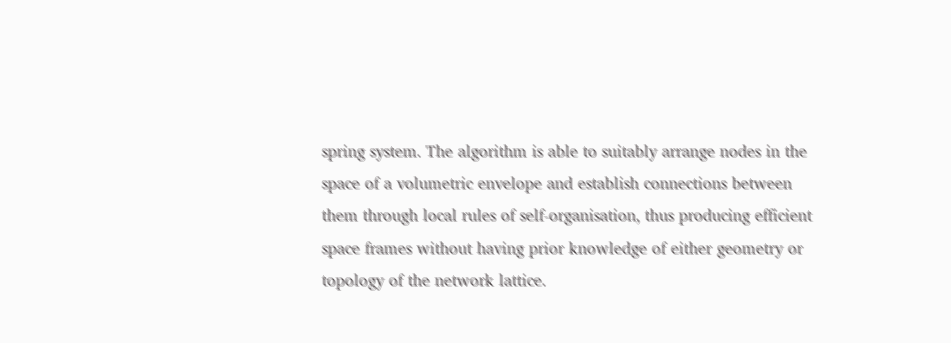spring system. The algorithm is able to suitably arrange nodes in the space of a volumetric envelope and establish connections between them through local rules of self-organisation, thus producing efficient space frames without having prior knowledge of either geometry or topology of the network lattice.